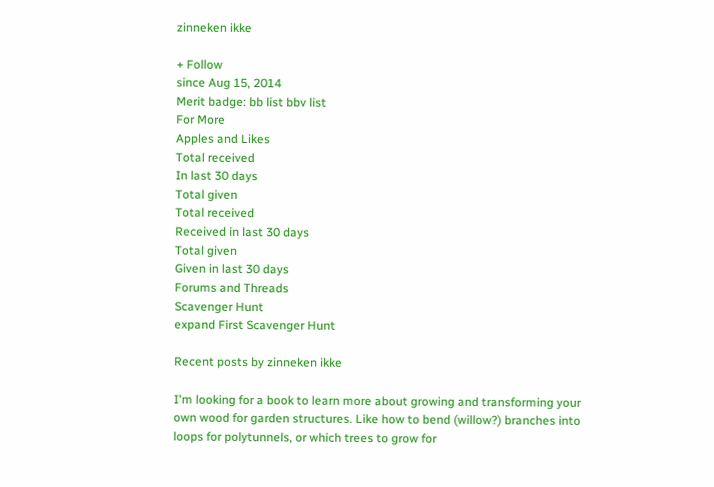zinneken ikke

+ Follow
since Aug 15, 2014
Merit badge: bb list bbv list
For More
Apples and Likes
Total received
In last 30 days
Total given
Total received
Received in last 30 days
Total given
Given in last 30 days
Forums and Threads
Scavenger Hunt
expand First Scavenger Hunt

Recent posts by zinneken ikke

I'm looking for a book to learn more about growing and transforming your own wood for garden structures. Like how to bend (willow?) branches into loops for polytunnels, or which trees to grow for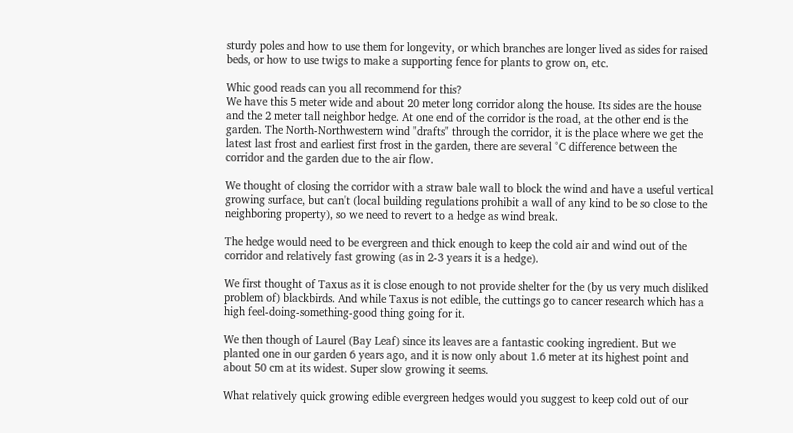sturdy poles and how to use them for longevity, or which branches are longer lived as sides for raised beds, or how to use twigs to make a supporting fence for plants to grow on, etc.

Whic good reads can you all recommend for this?
We have this 5 meter wide and about 20 meter long corridor along the house. Its sides are the house and the 2 meter tall neighbor hedge. At one end of the corridor is the road, at the other end is the garden. The North-Northwestern wind "drafts" through the corridor, it is the place where we get the latest last frost and earliest first frost in the garden, there are several °C difference between the corridor and the garden due to the air flow.

We thought of closing the corridor with a straw bale wall to block the wind and have a useful vertical growing surface, but can't (local building regulations prohibit a wall of any kind to be so close to the neighboring property), so we need to revert to a hedge as wind break.

The hedge would need to be evergreen and thick enough to keep the cold air and wind out of the corridor and relatively fast growing (as in 2-3 years it is a hedge).

We first thought of Taxus as it is close enough to not provide shelter for the (by us very much disliked problem of) blackbirds. And while Taxus is not edible, the cuttings go to cancer research which has a high feel-doing-something-good thing going for it.

We then though of Laurel (Bay Leaf) since its leaves are a fantastic cooking ingredient. But we planted one in our garden 6 years ago, and it is now only about 1.6 meter at its highest point and about 50 cm at its widest. Super slow growing it seems.

What relatively quick growing edible evergreen hedges would you suggest to keep cold out of our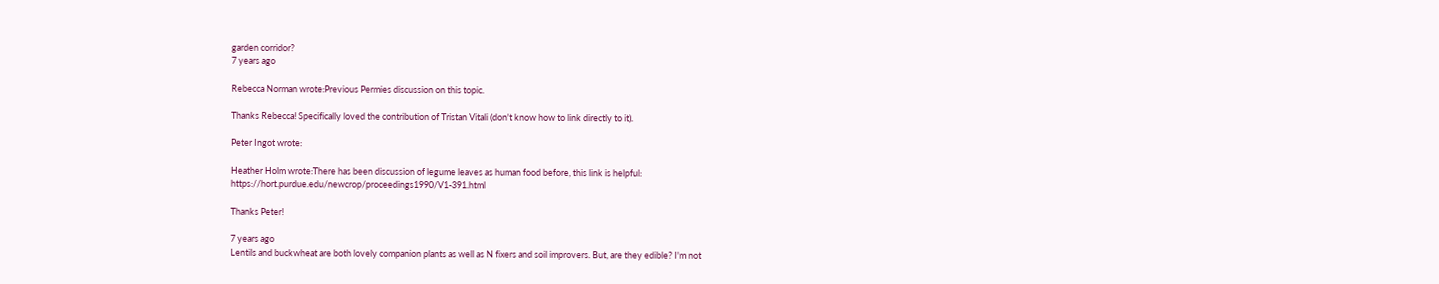garden corridor?
7 years ago

Rebecca Norman wrote:Previous Permies discussion on this topic.

Thanks Rebecca! Specifically loved the contribution of Tristan Vitali (don't know how to link directly to it).

Peter Ingot wrote:

Heather Holm wrote:There has been discussion of legume leaves as human food before, this link is helpful: https://hort.purdue.edu/newcrop/proceedings1990/V1-391.html

Thanks Peter!

7 years ago
Lentils and buckwheat are both lovely companion plants as well as N fixers and soil improvers. But, are they edible? I'm not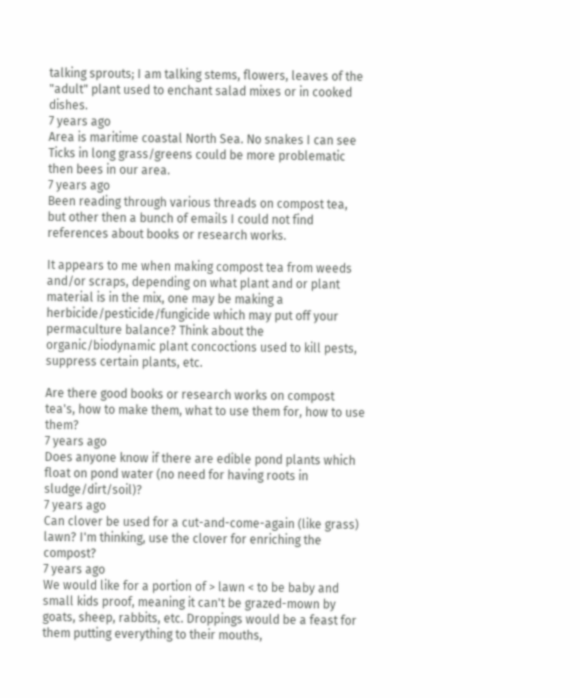talking sprouts; I am talking stems, flowers, leaves of the "adult" plant used to enchant salad mixes or in cooked dishes.
7 years ago
Area is maritime coastal North Sea. No snakes I can see Ticks in long grass/greens could be more problematic then bees in our area.
7 years ago
Been reading through various threads on compost tea, but other then a bunch of emails I could not find references about books or research works.

It appears to me when making compost tea from weeds and/or scraps, depending on what plant and or plant material is in the mix, one may be making a herbicide/pesticide/fungicide which may put off your permaculture balance? Think about the organic/biodynamic plant concoctions used to kill pests, suppress certain plants, etc.

Are there good books or research works on compost tea's, how to make them, what to use them for, how to use them?
7 years ago
Does anyone know if there are edible pond plants which float on pond water (no need for having roots in sludge/dirt/soil)?
7 years ago
Can clover be used for a cut-and-come-again (like grass) lawn? I'm thinking, use the clover for enriching the compost?
7 years ago
We would like for a portion of > lawn < to be baby and small kids proof, meaning it can't be grazed-mown by goats, sheep, rabbits, etc. Droppings would be a feast for them putting everything to their mouths,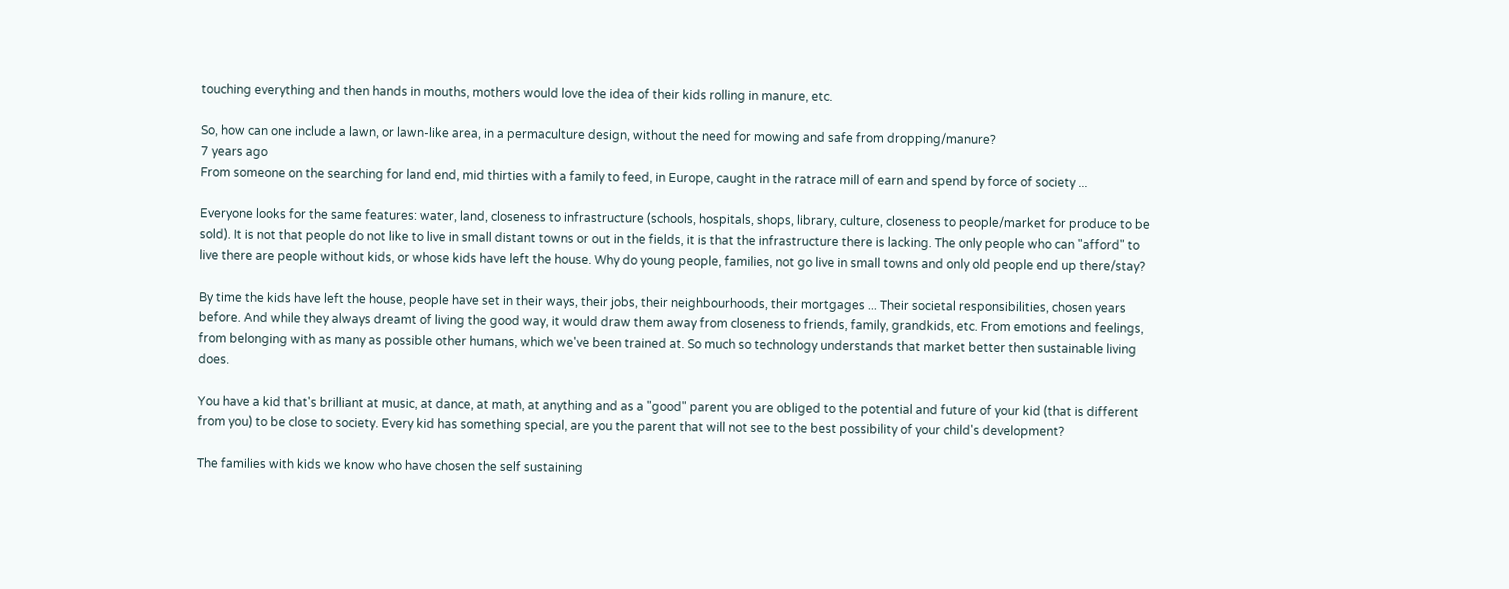touching everything and then hands in mouths, mothers would love the idea of their kids rolling in manure, etc.

So, how can one include a lawn, or lawn-like area, in a permaculture design, without the need for mowing and safe from dropping/manure?
7 years ago
From someone on the searching for land end, mid thirties with a family to feed, in Europe, caught in the ratrace mill of earn and spend by force of society ...

Everyone looks for the same features: water, land, closeness to infrastructure (schools, hospitals, shops, library, culture, closeness to people/market for produce to be sold). It is not that people do not like to live in small distant towns or out in the fields, it is that the infrastructure there is lacking. The only people who can "afford" to live there are people without kids, or whose kids have left the house. Why do young people, families, not go live in small towns and only old people end up there/stay?

By time the kids have left the house, people have set in their ways, their jobs, their neighbourhoods, their mortgages ... Their societal responsibilities, chosen years before. And while they always dreamt of living the good way, it would draw them away from closeness to friends, family, grandkids, etc. From emotions and feelings, from belonging with as many as possible other humans, which we've been trained at. So much so technology understands that market better then sustainable living does.

You have a kid that's brilliant at music, at dance, at math, at anything and as a "good" parent you are obliged to the potential and future of your kid (that is different from you) to be close to society. Every kid has something special, are you the parent that will not see to the best possibility of your child's development?

The families with kids we know who have chosen the self sustaining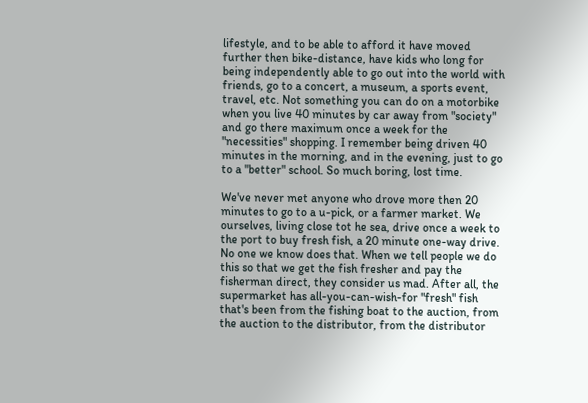lifestyle, and to be able to afford it have moved further then bike-distance, have kids who long for being independently able to go out into the world with friends, go to a concert, a museum, a sports event, travel, etc. Not something you can do on a motorbike when you live 40 minutes by car away from "society" and go there maximum once a week for the "necessities" shopping. I remember being driven 40 minutes in the morning, and in the evening, just to go to a "better" school. So much boring, lost time.

We've never met anyone who drove more then 20 minutes to go to a u-pick, or a farmer market. We ourselves, living close tot he sea, drive once a week to the port to buy fresh fish, a 20 minute one-way drive. No one we know does that. When we tell people we do this so that we get the fish fresher and pay the fisherman direct, they consider us mad. After all, the supermarket has all-you-can-wish-for "fresh" fish that's been from the fishing boat to the auction, from the auction to the distributor, from the distributor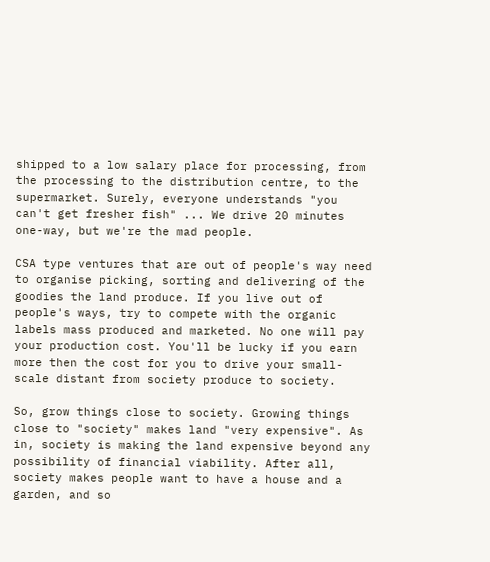shipped to a low salary place for processing, from the processing to the distribution centre, to the supermarket. Surely, everyone understands "you can't get fresher fish" ... We drive 20 minutes one-way, but we're the mad people.

CSA type ventures that are out of people's way need to organise picking, sorting and delivering of the goodies the land produce. If you live out of people's ways, try to compete with the organic labels mass produced and marketed. No one will pay your production cost. You'll be lucky if you earn more then the cost for you to drive your small-scale distant from society produce to society.

So, grow things close to society. Growing things close to "society" makes land "very expensive". As in, society is making the land expensive beyond any possibility of financial viability. After all, society makes people want to have a house and a garden, and so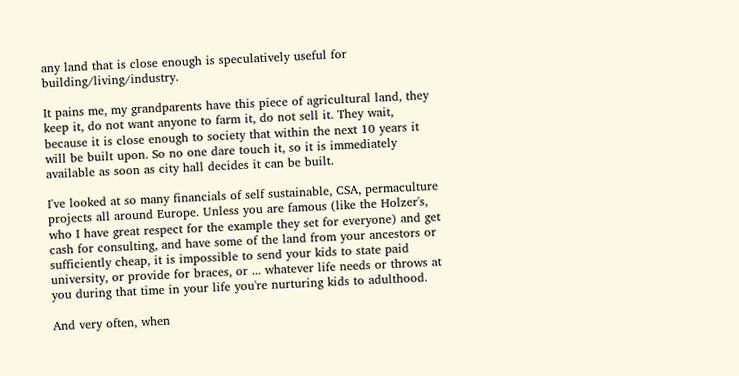any land that is close enough is speculatively useful for building/living/industry.

It pains me, my grandparents have this piece of agricultural land, they keep it, do not want anyone to farm it, do not sell it. They wait, because it is close enough to society that within the next 10 years it will be built upon. So no one dare touch it, so it is immediately available as soon as city hall decides it can be built.

I've looked at so many financials of self sustainable, CSA, permaculture projects all around Europe. Unless you are famous (like the Holzer's, who I have great respect for the example they set for everyone) and get cash for consulting, and have some of the land from your ancestors or sufficiently cheap, it is impossible to send your kids to state paid university, or provide for braces, or ... whatever life needs or throws at you during that time in your life you're nurturing kids to adulthood.

And very often, when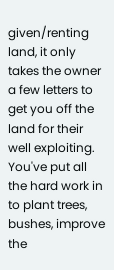given/renting land, it only takes the owner a few letters to get you off the land for their well exploiting. You've put all the hard work in to plant trees, bushes, improve the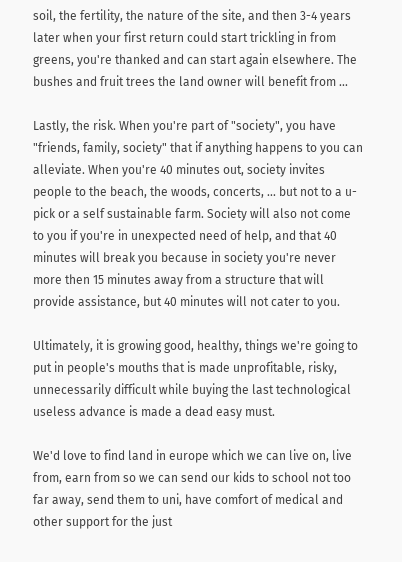soil, the fertility, the nature of the site, and then 3-4 years later when your first return could start trickling in from greens, you're thanked and can start again elsewhere. The bushes and fruit trees the land owner will benefit from ...

Lastly, the risk. When you're part of "society", you have "friends, family, society" that if anything happens to you can alleviate. When you're 40 minutes out, society invites people to the beach, the woods, concerts, ... but not to a u-pick or a self sustainable farm. Society will also not come to you if you're in unexpected need of help, and that 40 minutes will break you because in society you're never more then 15 minutes away from a structure that will provide assistance, but 40 minutes will not cater to you.

Ultimately, it is growing good, healthy, things we're going to put in people's mouths that is made unprofitable, risky, unnecessarily difficult while buying the last technological useless advance is made a dead easy must.

We'd love to find land in europe which we can live on, live from, earn from so we can send our kids to school not too far away, send them to uni, have comfort of medical and other support for the just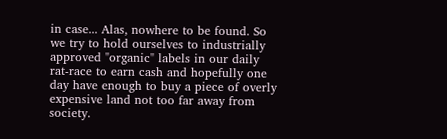in case... Alas, nowhere to be found. So we try to hold ourselves to industrially approved "organic" labels in our daily rat-race to earn cash and hopefully one day have enough to buy a piece of overly expensive land not too far away from society.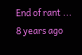End of rant ...
8 years ago